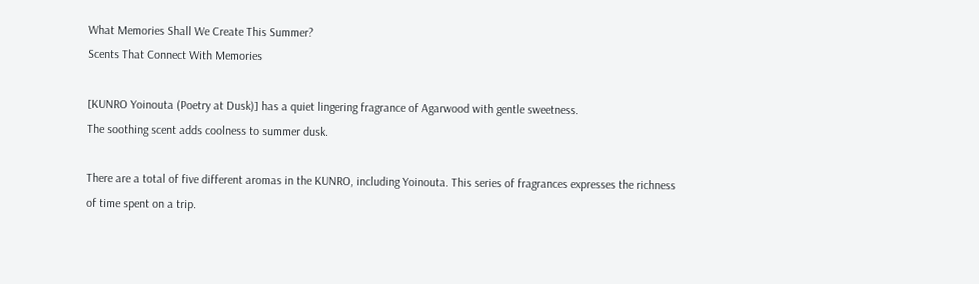What Memories Shall We Create This Summer?
Scents That Connect With Memories

[KUNRO Yoinouta (Poetry at Dusk)] has a quiet lingering fragrance of Agarwood with gentle sweetness.
The soothing scent adds coolness to summer dusk.

There are a total of five different aromas in the KUNRO, including Yoinouta. This series of fragrances expresses the richness of time spent on a trip.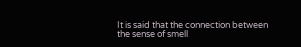It is said that the connection between the sense of smell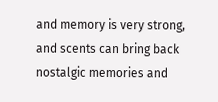and memory is very strong, and scents can bring back nostalgic memories and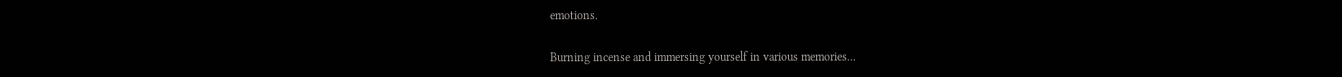emotions.

Burning incense and immersing yourself in various memories...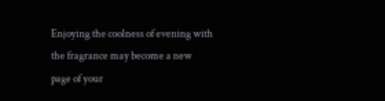Enjoying the coolness of evening with the fragrance may become a new page of your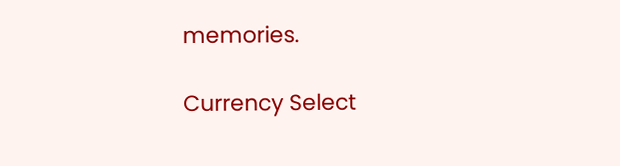memories.

Currency Select